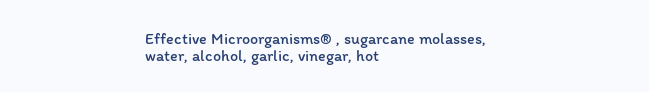Effective Microorganisms® , sugarcane molasses, water, alcohol, garlic, vinegar, hot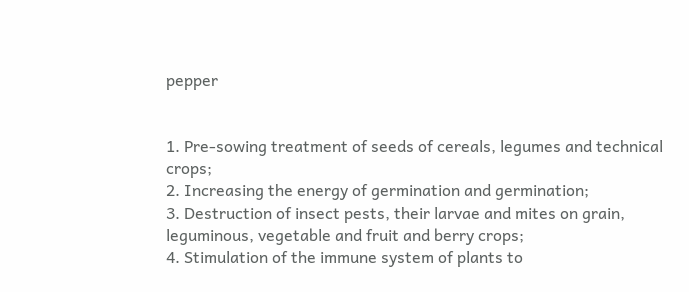pepper


1. Pre-sowing treatment of seeds of cereals, legumes and technical crops;
2. Increasing the energy of germination and germination;
3. Destruction of insect pests, their larvae and mites on grain, leguminous, vegetable and fruit and berry crops;
4. Stimulation of the immune system of plants to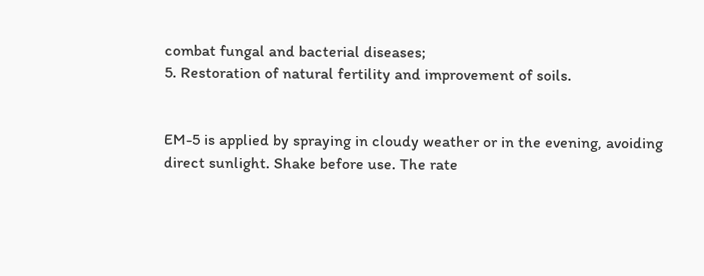combat fungal and bacterial diseases;
5. Restoration of natural fertility and improvement of soils.


EM-5 is applied by spraying in cloudy weather or in the evening, avoiding direct sunlight. Shake before use. The rate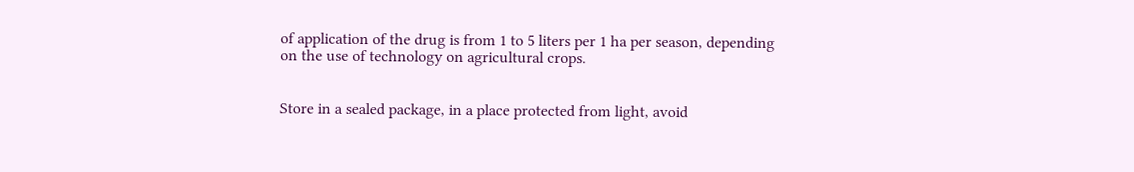of application of the drug is from 1 to 5 liters per 1 ha per season, depending on the use of technology on agricultural crops.


Store in a sealed package, in a place protected from light, avoid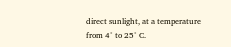direct sunlight, at a temperature from 4° to 25° C.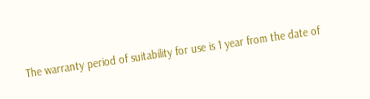The warranty period of suitability for use is 1 year from the date of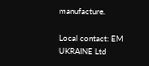manufacture.

Local contact: EM UKRAINE Ltd